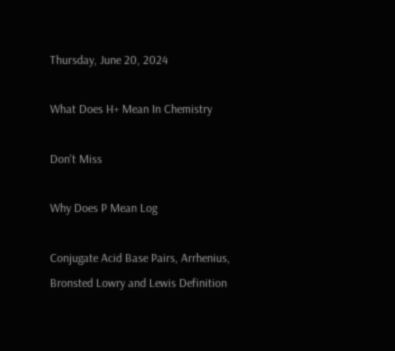Thursday, June 20, 2024

What Does H+ Mean In Chemistry

Don't Miss

Why Does P Mean Log

Conjugate Acid Base Pairs, Arrhenius, Bronsted Lowry and Lewis Definition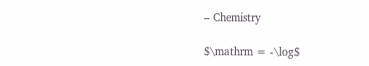– Chemistry

$\mathrm = -\log$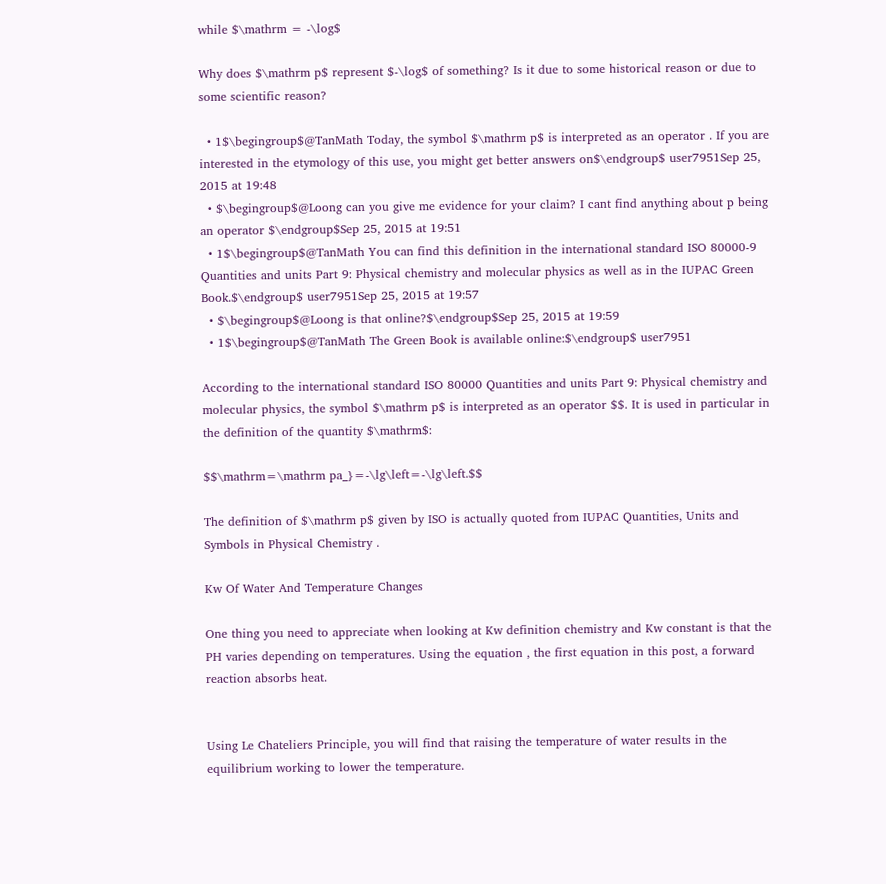while $\mathrm = -\log$

Why does $\mathrm p$ represent $-\log$ of something? Is it due to some historical reason or due to some scientific reason?

  • 1$\begingroup$@TanMath Today, the symbol $\mathrm p$ is interpreted as an operator . If you are interested in the etymology of this use, you might get better answers on$\endgroup$ user7951Sep 25, 2015 at 19:48
  • $\begingroup$@Loong can you give me evidence for your claim? I cant find anything about p being an operator $\endgroup$Sep 25, 2015 at 19:51
  • 1$\begingroup$@TanMath You can find this definition in the international standard ISO 80000-9 Quantities and units Part 9: Physical chemistry and molecular physics as well as in the IUPAC Green Book.$\endgroup$ user7951Sep 25, 2015 at 19:57
  • $\begingroup$@Loong is that online?$\endgroup$Sep 25, 2015 at 19:59
  • 1$\begingroup$@TanMath The Green Book is available online:$\endgroup$ user7951

According to the international standard ISO 80000 Quantities and units Part 9: Physical chemistry and molecular physics, the symbol $\mathrm p$ is interpreted as an operator $$. It is used in particular in the definition of the quantity $\mathrm$:

$$\mathrm=\mathrm pa_}=-\lg\left=-\lg\left.$$

The definition of $\mathrm p$ given by ISO is actually quoted from IUPAC Quantities, Units and Symbols in Physical Chemistry .

Kw Of Water And Temperature Changes

One thing you need to appreciate when looking at Kw definition chemistry and Kw constant is that the PH varies depending on temperatures. Using the equation , the first equation in this post, a forward reaction absorbs heat.


Using Le Chateliers Principle, you will find that raising the temperature of water results in the equilibrium working to lower the temperature.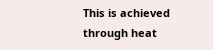This is achieved through heat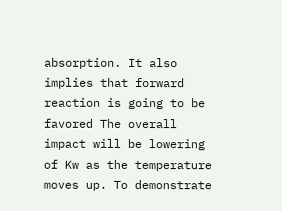absorption. It also implies that forward reaction is going to be favored The overall impact will be lowering of Kw as the temperature moves up. To demonstrate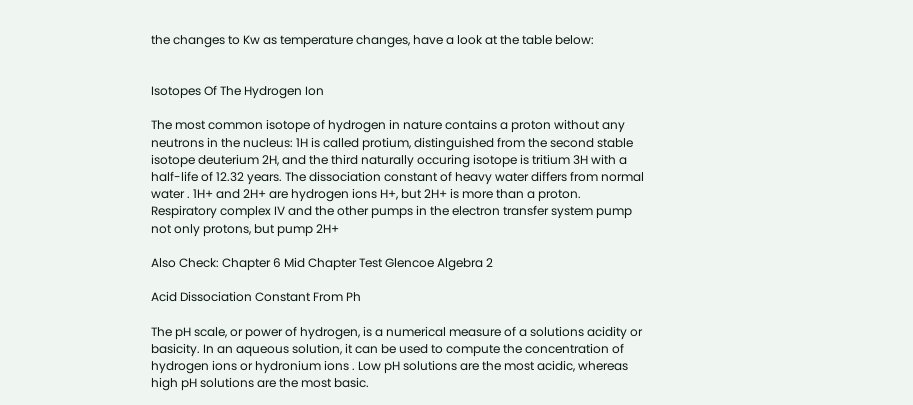the changes to Kw as temperature changes, have a look at the table below:


Isotopes Of The Hydrogen Ion

The most common isotope of hydrogen in nature contains a proton without any neutrons in the nucleus: 1H is called protium, distinguished from the second stable isotope deuterium 2H, and the third naturally occuring isotope is tritium 3H with a half-life of 12.32 years. The dissociation constant of heavy water differs from normal water . 1H+ and 2H+ are hydrogen ions H+, but 2H+ is more than a proton. Respiratory complex IV and the other pumps in the electron transfer system pump not only protons, but pump 2H+

Also Check: Chapter 6 Mid Chapter Test Glencoe Algebra 2

Acid Dissociation Constant From Ph

The pH scale, or power of hydrogen, is a numerical measure of a solutions acidity or basicity. In an aqueous solution, it can be used to compute the concentration of hydrogen ions or hydronium ions . Low pH solutions are the most acidic, whereas high pH solutions are the most basic.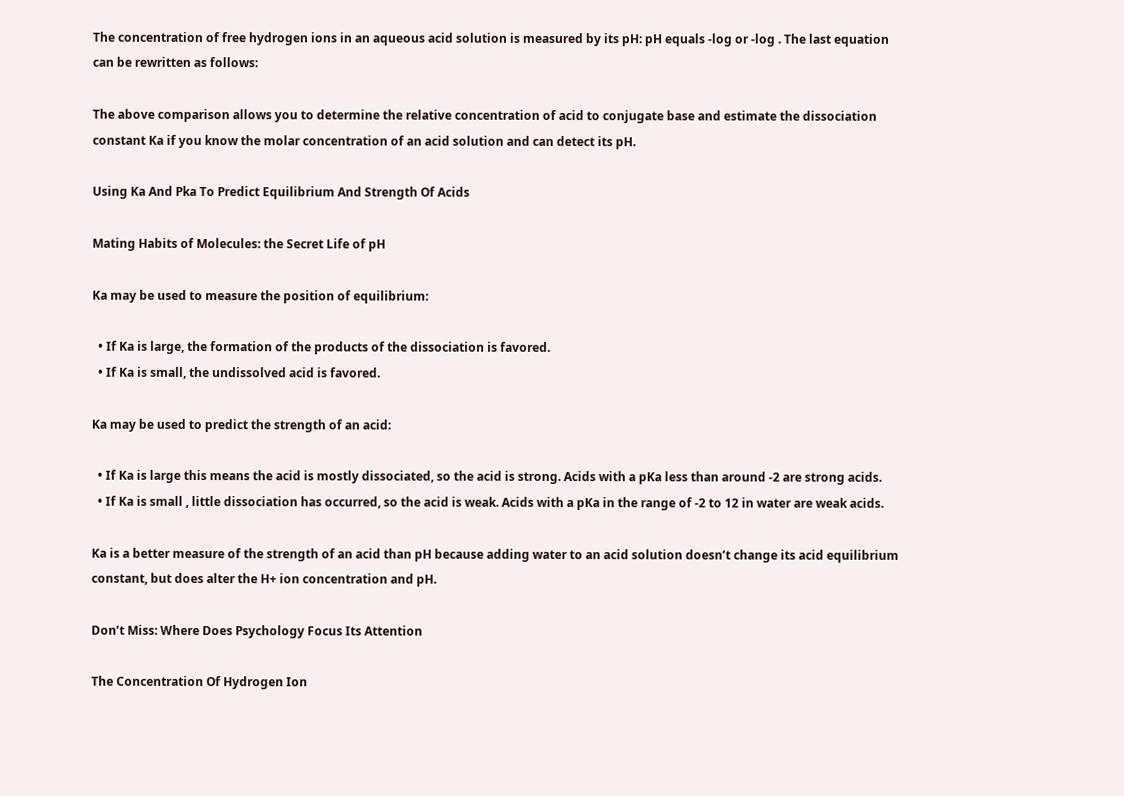The concentration of free hydrogen ions in an aqueous acid solution is measured by its pH: pH equals -log or -log . The last equation can be rewritten as follows:

The above comparison allows you to determine the relative concentration of acid to conjugate base and estimate the dissociation constant Ka if you know the molar concentration of an acid solution and can detect its pH.

Using Ka And Pka To Predict Equilibrium And Strength Of Acids

Mating Habits of Molecules: the Secret Life of pH

Ka may be used to measure the position of equilibrium:

  • If Ka is large, the formation of the products of the dissociation is favored.
  • If Ka is small, the undissolved acid is favored.

Ka may be used to predict the strength of an acid:

  • If Ka is large this means the acid is mostly dissociated, so the acid is strong. Acids with a pKa less than around -2 are strong acids.
  • If Ka is small , little dissociation has occurred, so the acid is weak. Acids with a pKa in the range of -2 to 12 in water are weak acids.

Ka is a better measure of the strength of an acid than pH because adding water to an acid solution doesn’t change its acid equilibrium constant, but does alter the H+ ion concentration and pH.

Don’t Miss: Where Does Psychology Focus Its Attention

The Concentration Of Hydrogen Ion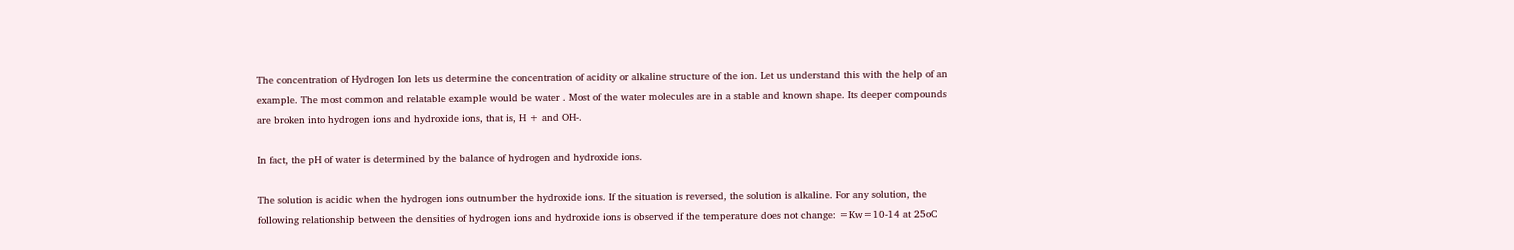The concentration of Hydrogen Ion lets us determine the concentration of acidity or alkaline structure of the ion. Let us understand this with the help of an example. The most common and relatable example would be water . Most of the water molecules are in a stable and known shape. Its deeper compounds are broken into hydrogen ions and hydroxide ions, that is, H + and OH-.

In fact, the pH of water is determined by the balance of hydrogen and hydroxide ions.

The solution is acidic when the hydrogen ions outnumber the hydroxide ions. If the situation is reversed, the solution is alkaline. For any solution, the following relationship between the densities of hydrogen ions and hydroxide ions is observed if the temperature does not change: =Kw=10-14 at 25oC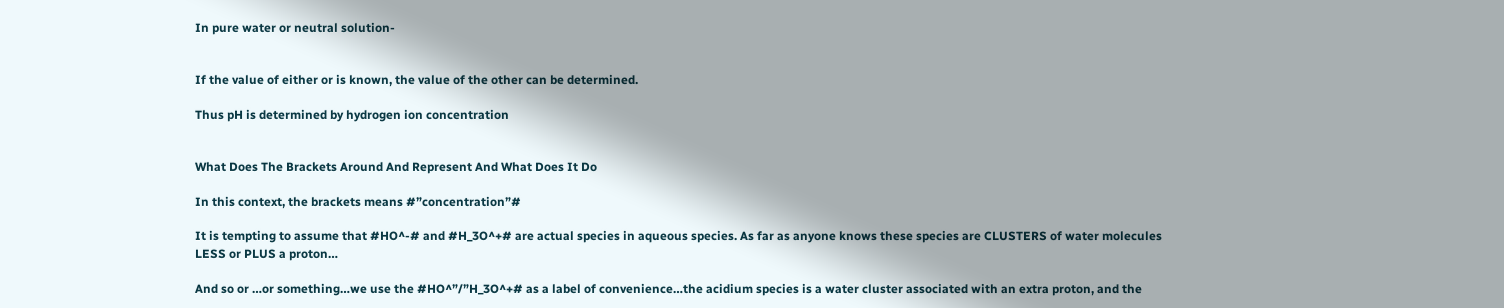In pure water or neutral solution-


If the value of either or is known, the value of the other can be determined.

Thus pH is determined by hydrogen ion concentration


What Does The Brackets Around And Represent And What Does It Do

In this context, the brackets means #”concentration”#

It is tempting to assume that #HO^-# and #H_3O^+# are actual species in aqueous species. As far as anyone knows these species are CLUSTERS of water molecules LESS or PLUS a proton…

And so or …or something…we use the #HO^”/”H_3O^+# as a label of convenience…the acidium species is a water cluster associated with an extra proton, and the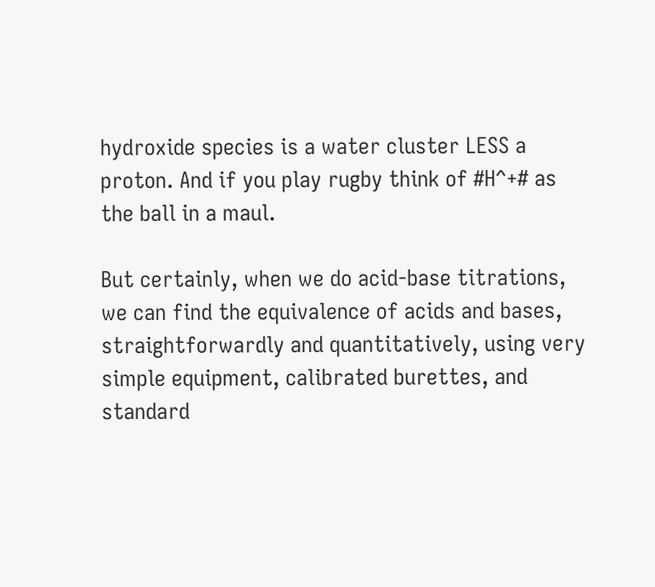hydroxide species is a water cluster LESS a proton. And if you play rugby think of #H^+# as the ball in a maul.

But certainly, when we do acid-base titrations, we can find the equivalence of acids and bases, straightforwardly and quantitatively, using very simple equipment, calibrated burettes, and standard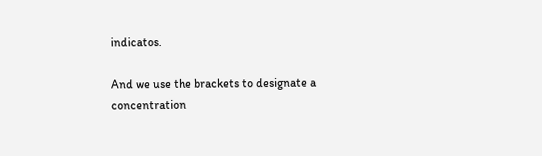indicatos.

And we use the brackets to designate a concentration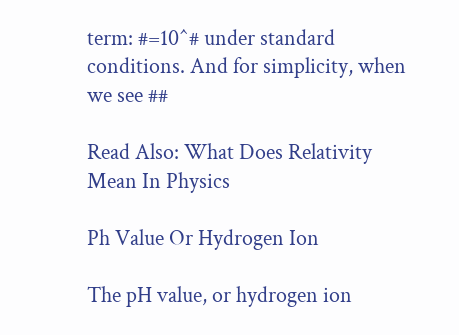term: #=10^# under standard conditions. And for simplicity, when we see ##

Read Also: What Does Relativity Mean In Physics

Ph Value Or Hydrogen Ion

The pH value, or hydrogen ion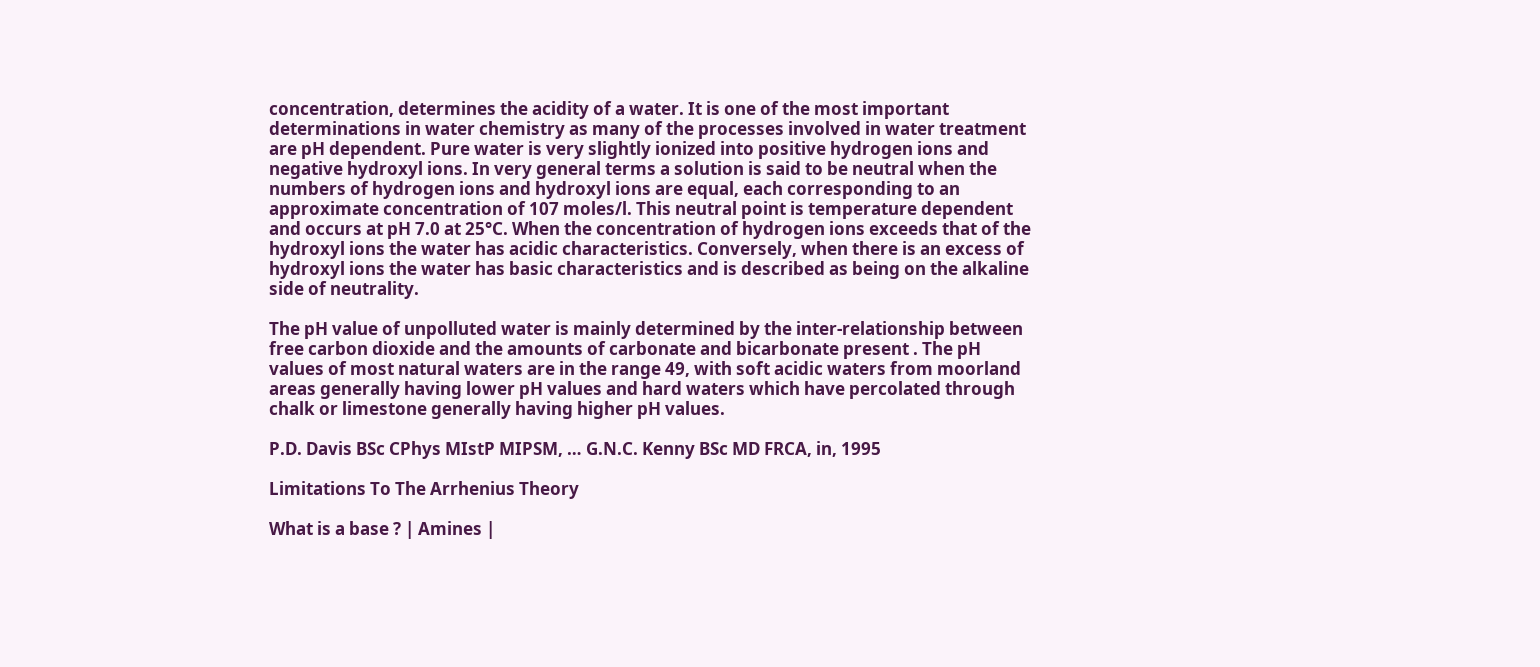concentration, determines the acidity of a water. It is one of the most important determinations in water chemistry as many of the processes involved in water treatment are pH dependent. Pure water is very slightly ionized into positive hydrogen ions and negative hydroxyl ions. In very general terms a solution is said to be neutral when the numbers of hydrogen ions and hydroxyl ions are equal, each corresponding to an approximate concentration of 107 moles/l. This neutral point is temperature dependent and occurs at pH 7.0 at 25°C. When the concentration of hydrogen ions exceeds that of the hydroxyl ions the water has acidic characteristics. Conversely, when there is an excess of hydroxyl ions the water has basic characteristics and is described as being on the alkaline side of neutrality.

The pH value of unpolluted water is mainly determined by the inter-relationship between free carbon dioxide and the amounts of carbonate and bicarbonate present . The pH values of most natural waters are in the range 49, with soft acidic waters from moorland areas generally having lower pH values and hard waters which have percolated through chalk or limestone generally having higher pH values.

P.D. Davis BSc CPhys MIstP MIPSM, … G.N.C. Kenny BSc MD FRCA, in, 1995

Limitations To The Arrhenius Theory

What is a base ? | Amines |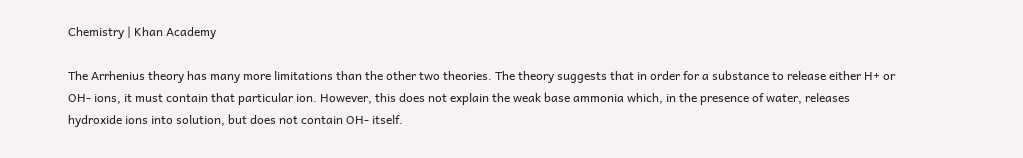Chemistry | Khan Academy

The Arrhenius theory has many more limitations than the other two theories. The theory suggests that in order for a substance to release either H+ or OH- ions, it must contain that particular ion. However, this does not explain the weak base ammonia which, in the presence of water, releases hydroxide ions into solution, but does not contain OH- itself.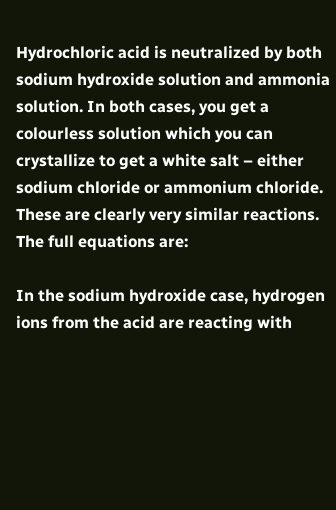Hydrochloric acid is neutralized by both sodium hydroxide solution and ammonia solution. In both cases, you get a colourless solution which you can crystallize to get a white salt – either sodium chloride or ammonium chloride. These are clearly very similar reactions. The full equations are:

In the sodium hydroxide case, hydrogen ions from the acid are reacting with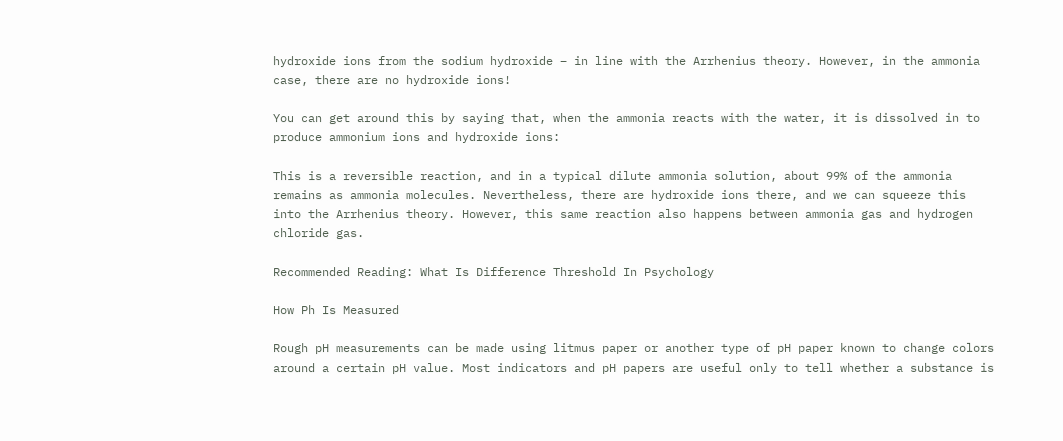hydroxide ions from the sodium hydroxide – in line with the Arrhenius theory. However, in the ammonia case, there are no hydroxide ions!

You can get around this by saying that, when the ammonia reacts with the water, it is dissolved in to produce ammonium ions and hydroxide ions:

This is a reversible reaction, and in a typical dilute ammonia solution, about 99% of the ammonia remains as ammonia molecules. Nevertheless, there are hydroxide ions there, and we can squeeze this into the Arrhenius theory. However, this same reaction also happens between ammonia gas and hydrogen chloride gas.

Recommended Reading: What Is Difference Threshold In Psychology

How Ph Is Measured

Rough pH measurements can be made using litmus paper or another type of pH paper known to change colors around a certain pH value. Most indicators and pH papers are useful only to tell whether a substance is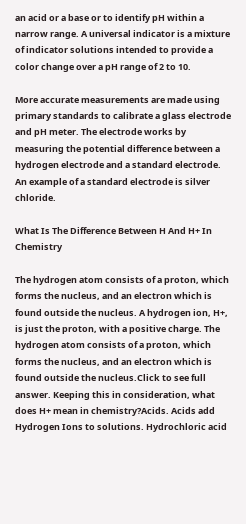an acid or a base or to identify pH within a narrow range. A universal indicator is a mixture of indicator solutions intended to provide a color change over a pH range of 2 to 10.

More accurate measurements are made using primary standards to calibrate a glass electrode and pH meter. The electrode works by measuring the potential difference between a hydrogen electrode and a standard electrode. An example of a standard electrode is silver chloride.

What Is The Difference Between H And H+ In Chemistry

The hydrogen atom consists of a proton, which forms the nucleus, and an electron which is found outside the nucleus. A hydrogen ion, H+, is just the proton, with a positive charge. The hydrogen atom consists of a proton, which forms the nucleus, and an electron which is found outside the nucleus.Click to see full answer. Keeping this in consideration, what does H+ mean in chemistry?Acids. Acids add Hydrogen Ions to solutions. Hydrochloric acid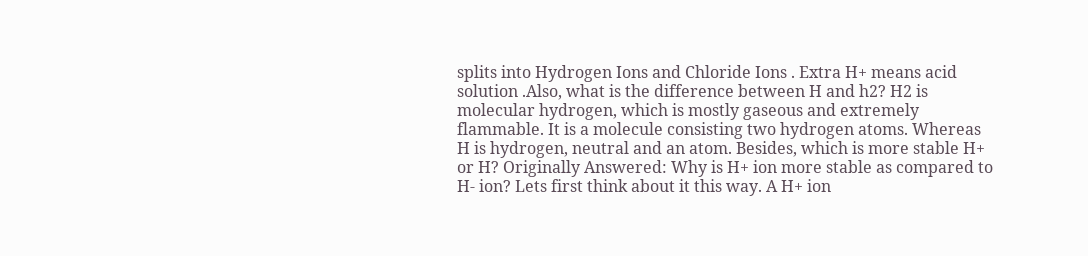splits into Hydrogen Ions and Chloride Ions . Extra H+ means acid solution .Also, what is the difference between H and h2? H2 is molecular hydrogen, which is mostly gaseous and extremely flammable. It is a molecule consisting two hydrogen atoms. Whereas H is hydrogen, neutral and an atom. Besides, which is more stable H+ or H? Originally Answered: Why is H+ ion more stable as compared to H- ion? Lets first think about it this way. A H+ ion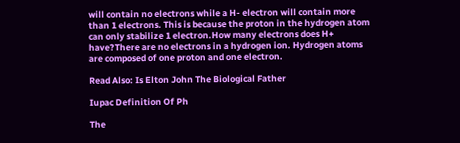will contain no electrons while a H- electron will contain more than 1 electrons. This is because the proton in the hydrogen atom can only stabilize 1 electron.How many electrons does H+ have?There are no electrons in a hydrogen ion. Hydrogen atoms are composed of one proton and one electron.

Read Also: Is Elton John The Biological Father

Iupac Definition Of Ph

The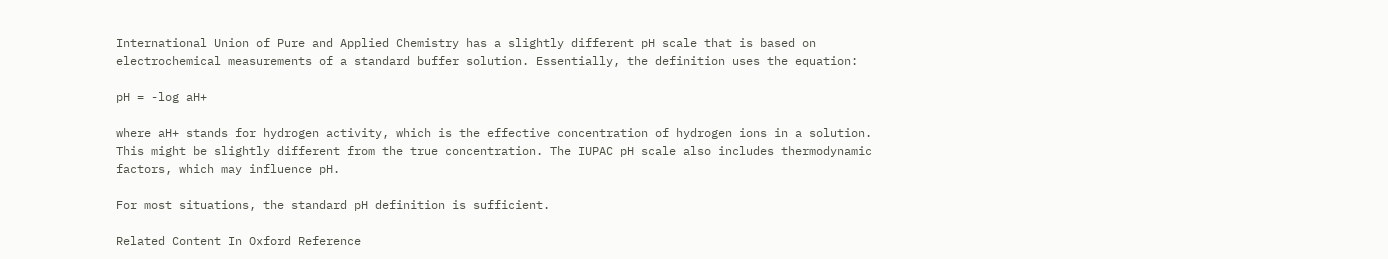International Union of Pure and Applied Chemistry has a slightly different pH scale that is based on electrochemical measurements of a standard buffer solution. Essentially, the definition uses the equation:

pH = -log aH+

where aH+ stands for hydrogen activity, which is the effective concentration of hydrogen ions in a solution. This might be slightly different from the true concentration. The IUPAC pH scale also includes thermodynamic factors, which may influence pH.

For most situations, the standard pH definition is sufficient.

Related Content In Oxford Reference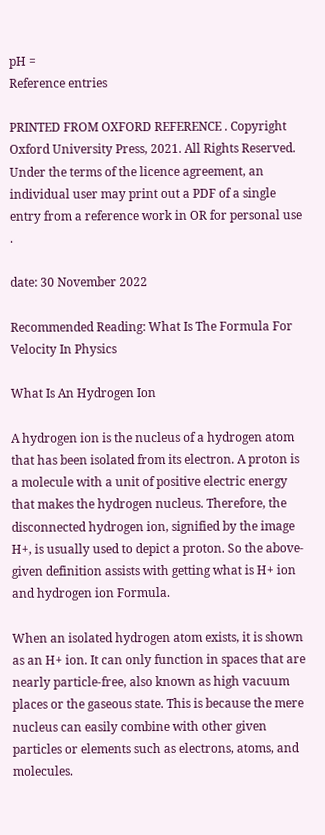pH =
Reference entries

PRINTED FROM OXFORD REFERENCE . Copyright Oxford University Press, 2021. All Rights Reserved. Under the terms of the licence agreement, an individual user may print out a PDF of a single entry from a reference work in OR for personal use .

date: 30 November 2022

Recommended Reading: What Is The Formula For Velocity In Physics

What Is An Hydrogen Ion

A hydrogen ion is the nucleus of a hydrogen atom that has been isolated from its electron. A proton is a molecule with a unit of positive electric energy that makes the hydrogen nucleus. Therefore, the disconnected hydrogen ion, signified by the image H+, is usually used to depict a proton. So the above-given definition assists with getting what is H+ ion and hydrogen ion Formula.

When an isolated hydrogen atom exists, it is shown as an H+ ion. It can only function in spaces that are nearly particle-free, also known as high vacuum places or the gaseous state. This is because the mere nucleus can easily combine with other given particles or elements such as electrons, atoms, and molecules.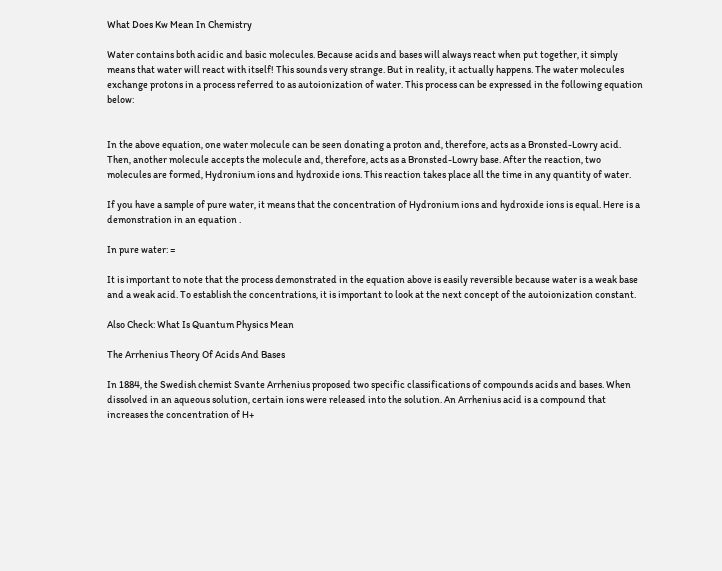What Does Kw Mean In Chemistry

Water contains both acidic and basic molecules. Because acids and bases will always react when put together, it simply means that water will react with itself! This sounds very strange. But in reality, it actually happens. The water molecules exchange protons in a process referred to as autoionization of water. This process can be expressed in the following equation below:


In the above equation, one water molecule can be seen donating a proton and, therefore, acts as a Bronsted-Lowry acid. Then, another molecule accepts the molecule and, therefore, acts as a Bronsted-Lowry base. After the reaction, two molecules are formed, Hydronium ions and hydroxide ions. This reaction takes place all the time in any quantity of water.

If you have a sample of pure water, it means that the concentration of Hydronium ions and hydroxide ions is equal. Here is a demonstration in an equation .

In pure water: =

It is important to note that the process demonstrated in the equation above is easily reversible because water is a weak base and a weak acid. To establish the concentrations, it is important to look at the next concept of the autoionization constant.

Also Check: What Is Quantum Physics Mean

The Arrhenius Theory Of Acids And Bases

In 1884, the Swedish chemist Svante Arrhenius proposed two specific classifications of compounds acids and bases. When dissolved in an aqueous solution, certain ions were released into the solution. An Arrhenius acid is a compound that increases the concentration of H+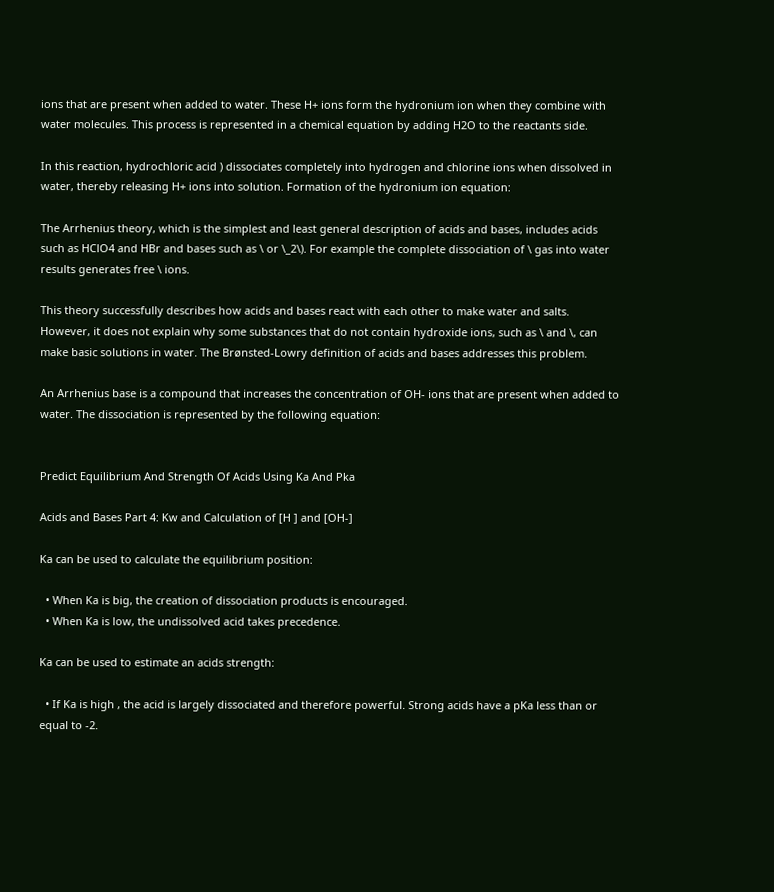ions that are present when added to water. These H+ ions form the hydronium ion when they combine with water molecules. This process is represented in a chemical equation by adding H2O to the reactants side.

In this reaction, hydrochloric acid ) dissociates completely into hydrogen and chlorine ions when dissolved in water, thereby releasing H+ ions into solution. Formation of the hydronium ion equation:

The Arrhenius theory, which is the simplest and least general description of acids and bases, includes acids such as HClO4 and HBr and bases such as \ or \_2\). For example the complete dissociation of \ gas into water results generates free \ ions.

This theory successfully describes how acids and bases react with each other to make water and salts. However, it does not explain why some substances that do not contain hydroxide ions, such as \ and \, can make basic solutions in water. The Brønsted-Lowry definition of acids and bases addresses this problem.

An Arrhenius base is a compound that increases the concentration of OH- ions that are present when added to water. The dissociation is represented by the following equation:


Predict Equilibrium And Strength Of Acids Using Ka And Pka

Acids and Bases Part 4: Kw and Calculation of [H ] and [OH-]

Ka can be used to calculate the equilibrium position:

  • When Ka is big, the creation of dissociation products is encouraged.
  • When Ka is low, the undissolved acid takes precedence.

Ka can be used to estimate an acids strength:

  • If Ka is high , the acid is largely dissociated and therefore powerful. Strong acids have a pKa less than or equal to -2.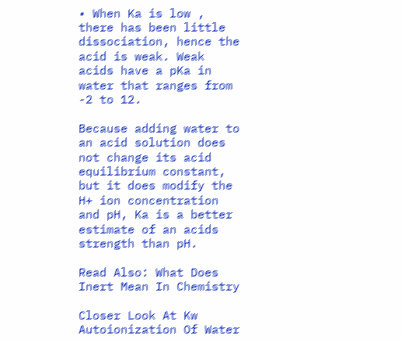• When Ka is low , there has been little dissociation, hence the acid is weak. Weak acids have a pKa in water that ranges from -2 to 12.

Because adding water to an acid solution does not change its acid equilibrium constant, but it does modify the H+ ion concentration and pH, Ka is a better estimate of an acids strength than pH.

Read Also: What Does Inert Mean In Chemistry

Closer Look At Kw Autoionization Of Water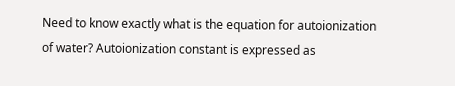Need to know exactly what is the equation for autoionization of water? Autoionization constant is expressed as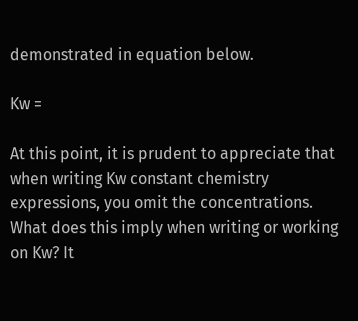demonstrated in equation below.

Kw =

At this point, it is prudent to appreciate that when writing Kw constant chemistry expressions, you omit the concentrations. What does this imply when writing or working on Kw? It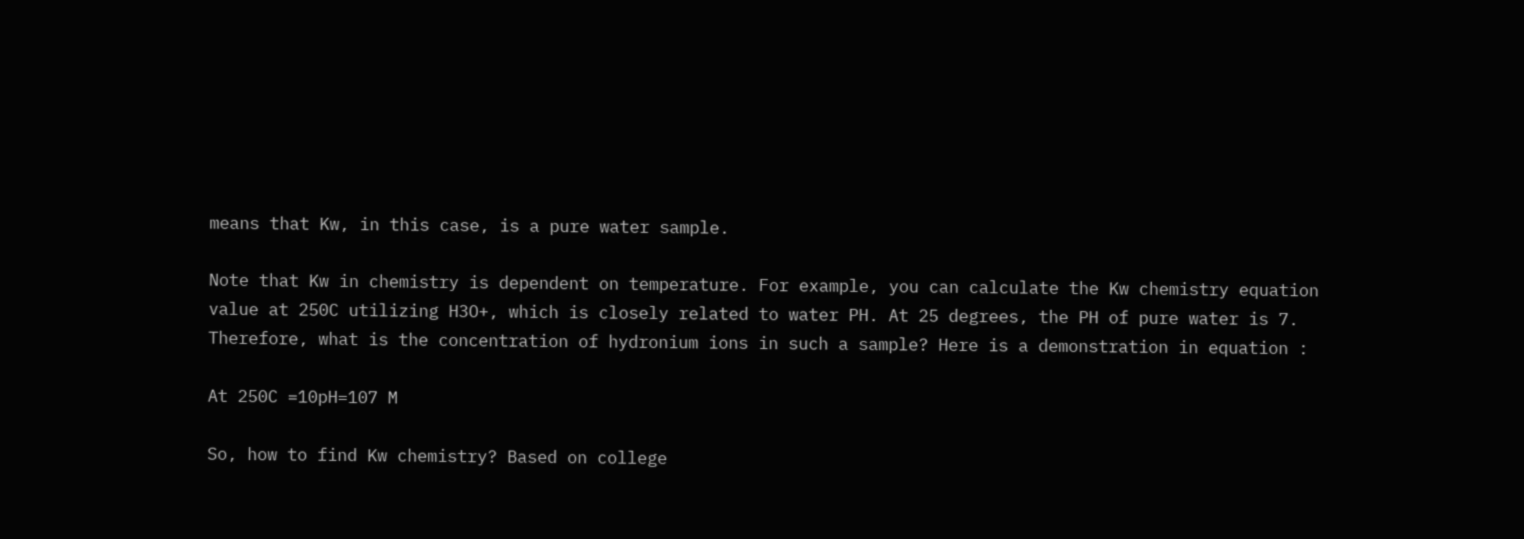means that Kw, in this case, is a pure water sample.

Note that Kw in chemistry is dependent on temperature. For example, you can calculate the Kw chemistry equation value at 250C utilizing H3O+, which is closely related to water PH. At 25 degrees, the PH of pure water is 7. Therefore, what is the concentration of hydronium ions in such a sample? Here is a demonstration in equation :

At 250C =10pH=107 M

So, how to find Kw chemistry? Based on college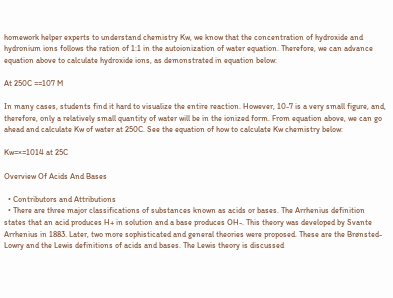homework helper experts to understand chemistry Kw, we know that the concentration of hydroxide and hydronium ions follows the ration of 1:1 in the autoionization of water equation. Therefore, we can advance equation above to calculate hydroxide ions, as demonstrated in equation below:

At 250C ==107 M

In many cases, students find it hard to visualize the entire reaction. However, 10-7 is a very small figure, and, therefore, only a relatively small quantity of water will be in the ionized form. From equation above, we can go ahead and calculate Kw of water at 250C. See the equation of how to calculate Kw chemistry below:

Kw=×=1014 at 25C

Overview Of Acids And Bases

  • Contributors and Attributions
  • There are three major classifications of substances known as acids or bases. The Arrhenius definition states that an acid produces H+ in solution and a base produces OH-. This theory was developed by Svante Arrhenius in 1883. Later, two more sophisticated and general theories were proposed. These are the Brønsted-Lowry and the Lewis definitions of acids and bases. The Lewis theory is discussed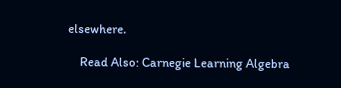elsewhere.

    Read Also: Carnegie Learning Algebra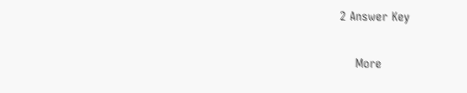2 Answer Key

    More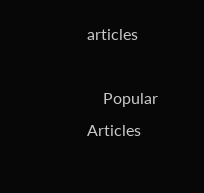articles

    Popular Articles